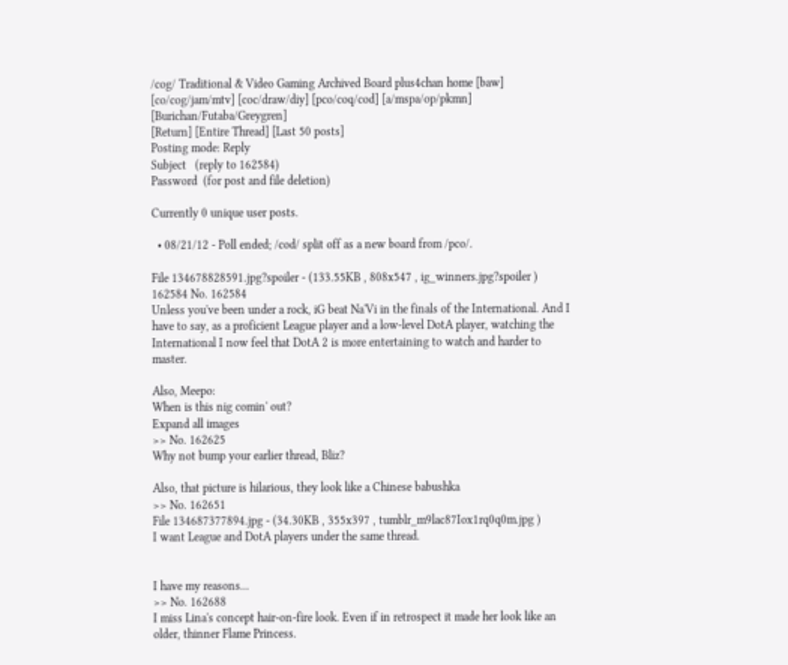/cog/ Traditional & Video Gaming Archived Board plus4chan home [baw] [co/cog/jam/mtv] [coc/draw/diy] [pco/coq/cod] [a/mspa/op/pkmn] [Burichan/Futaba/Greygren]
[Return] [Entire Thread] [Last 50 posts]
Posting mode: Reply
Subject   (reply to 162584)
Password  (for post and file deletion)

Currently 0 unique user posts.

  • 08/21/12 - Poll ended; /cod/ split off as a new board from /pco/.

File 134678828591.jpg?spoiler - (133.55KB , 808x547 , ig_winners.jpg?spoiler )
162584 No. 162584
Unless you've been under a rock, iG beat Na'Vi in the finals of the International. And I have to say, as a proficient League player and a low-level DotA player, watching the International I now feel that DotA 2 is more entertaining to watch and harder to master.

Also, Meepo:
When is this nig comin' out?
Expand all images
>> No. 162625
Why not bump your earlier thread, Bliz?

Also, that picture is hilarious, they look like a Chinese babushka
>> No. 162651
File 134687377894.jpg - (34.30KB , 355x397 , tumblr_m9lac87Iox1rq0q0m.jpg )
I want League and DotA players under the same thread.


I have my reasons...
>> No. 162688
I miss Lina's concept hair-on-fire look. Even if in retrospect it made her look like an older, thinner Flame Princess.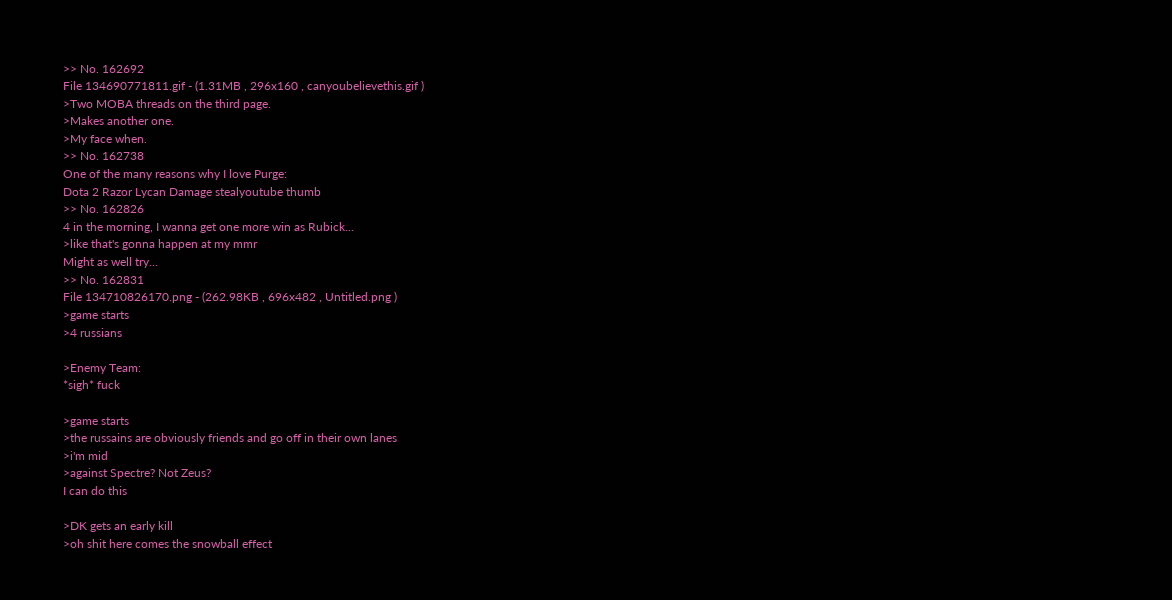>> No. 162692
File 134690771811.gif - (1.31MB , 296x160 , canyoubelievethis.gif )
>Two MOBA threads on the third page.
>Makes another one.
>My face when.
>> No. 162738
One of the many reasons why I love Purge:
Dota 2 Razor Lycan Damage stealyoutube thumb
>> No. 162826
4 in the morning, I wanna get one more win as Rubick...
>like that's gonna happen at my mmr
Might as well try...
>> No. 162831
File 134710826170.png - (262.98KB , 696x482 , Untitled.png )
>game starts
>4 russians

>Enemy Team:
*sigh* fuck

>game starts
>the russains are obviously friends and go off in their own lanes
>i'm mid
>against Spectre? Not Zeus?
I can do this

>DK gets an early kill
>oh shit here comes the snowball effect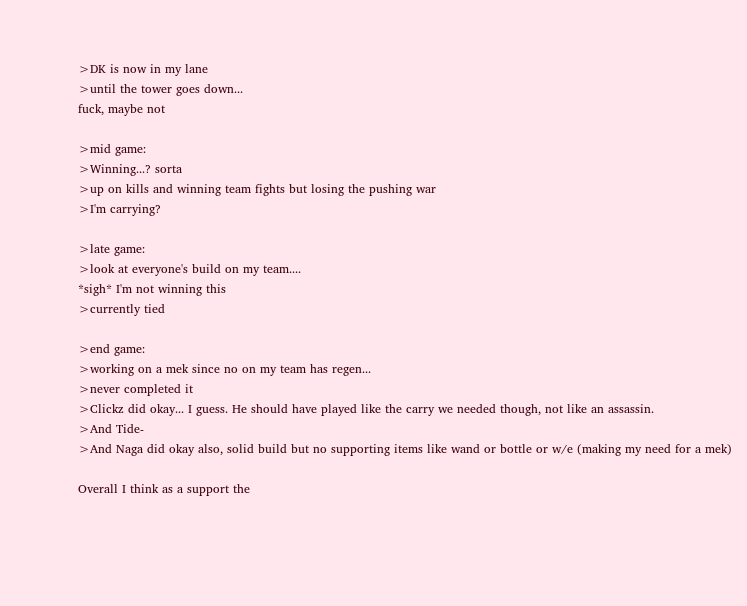>DK is now in my lane
>until the tower goes down...
fuck, maybe not

>mid game:
>Winning...? sorta
>up on kills and winning team fights but losing the pushing war
>I'm carrying?

>late game:
>look at everyone's build on my team....
*sigh* I'm not winning this
>currently tied

>end game:
>working on a mek since no on my team has regen...
>never completed it
>Clickz did okay... I guess. He should have played like the carry we needed though, not like an assassin.
>And Tide-
>And Naga did okay also, solid build but no supporting items like wand or bottle or w/e (making my need for a mek)

Overall I think as a support the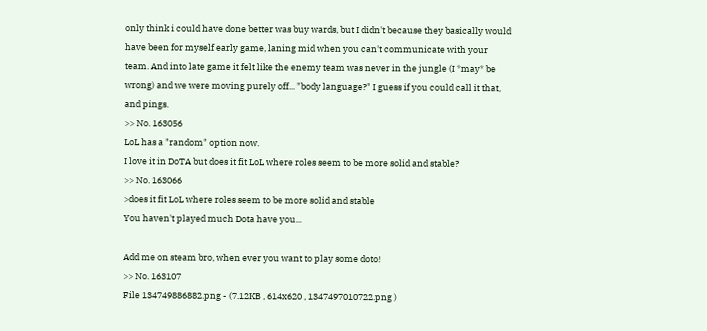only think i could have done better was buy wards, but I didn't because they basically would have been for myself early game, laning mid when you can't communicate with your team. And into late game it felt like the enemy team was never in the jungle (I *may* be wrong) and we were moving purely off... "body language?" I guess if you could call it that, and pings.
>> No. 163056
LoL has a "random" option now.
I love it in DoTA but does it fit LoL where roles seem to be more solid and stable?
>> No. 163066
>does it fit LoL where roles seem to be more solid and stable
You haven't played much Dota have you...

Add me on steam bro, when ever you want to play some doto!
>> No. 163107
File 134749886882.png - (7.12KB , 614x620 , 1347497010722.png )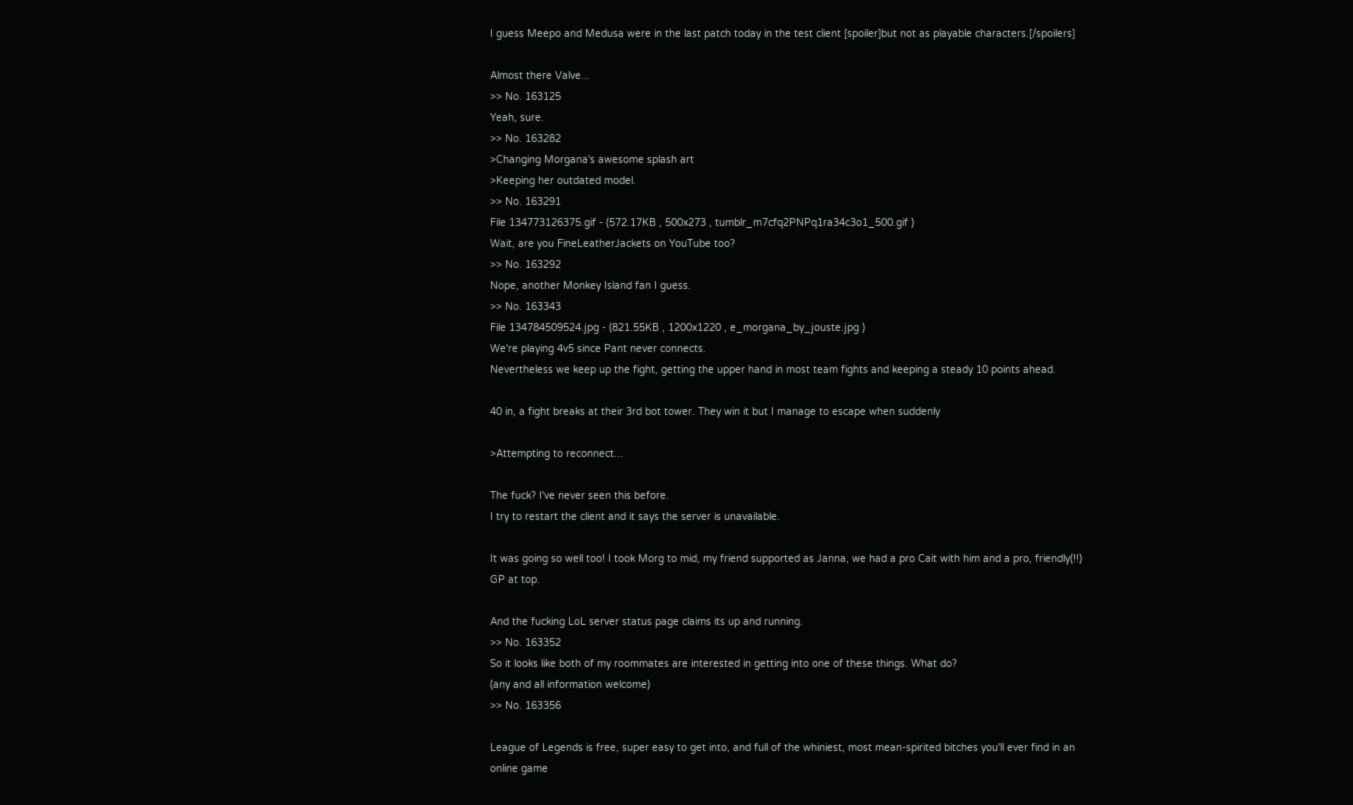I guess Meepo and Medusa were in the last patch today in the test client [spoiler]but not as playable characters.[/spoilers]

Almost there Valve...
>> No. 163125
Yeah, sure.
>> No. 163282
>Changing Morgana's awesome splash art
>Keeping her outdated model.
>> No. 163291
File 134773126375.gif - (572.17KB , 500x273 , tumblr_m7cfq2PNPq1ra34c3o1_500.gif )
Wait, are you FineLeatherJackets on YouTube too?
>> No. 163292
Nope, another Monkey Island fan I guess.
>> No. 163343
File 134784509524.jpg - (821.55KB , 1200x1220 , e_morgana_by_jouste.jpg )
We're playing 4v5 since Pant never connects.
Nevertheless we keep up the fight, getting the upper hand in most team fights and keeping a steady 10 points ahead.

40 in, a fight breaks at their 3rd bot tower. They win it but I manage to escape when suddenly

>Attempting to reconnect...

The fuck? I've never seen this before.
I try to restart the client and it says the server is unavailable.

It was going so well too! I took Morg to mid, my friend supported as Janna, we had a pro Cait with him and a pro, friendly(!!) GP at top.

And the fucking LoL server status page claims its up and running.
>> No. 163352
So it looks like both of my roommates are interested in getting into one of these things. What do?
(any and all information welcome)
>> No. 163356

League of Legends is free, super easy to get into, and full of the whiniest, most mean-spirited bitches you'll ever find in an online game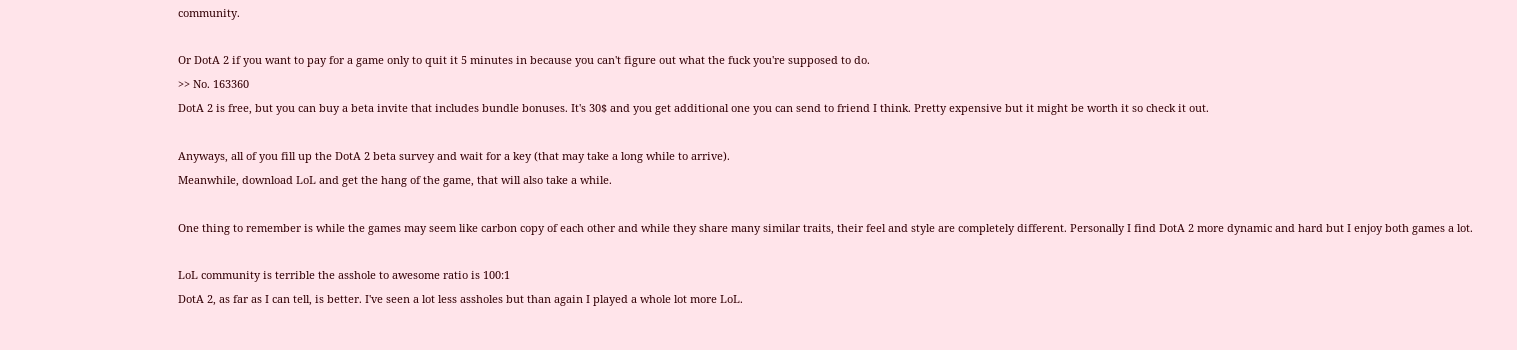community.

Or DotA 2 if you want to pay for a game only to quit it 5 minutes in because you can't figure out what the fuck you're supposed to do.
>> No. 163360
DotA 2 is free, but you can buy a beta invite that includes bundle bonuses. It's 30$ and you get additional one you can send to friend I think. Pretty expensive but it might be worth it so check it out.

Anyways, all of you fill up the DotA 2 beta survey and wait for a key (that may take a long while to arrive).
Meanwhile, download LoL and get the hang of the game, that will also take a while.

One thing to remember is while the games may seem like carbon copy of each other and while they share many similar traits, their feel and style are completely different. Personally I find DotA 2 more dynamic and hard but I enjoy both games a lot.

LoL community is terrible the asshole to awesome ratio is 100:1
DotA 2, as far as I can tell, is better. I've seen a lot less assholes but than again I played a whole lot more LoL.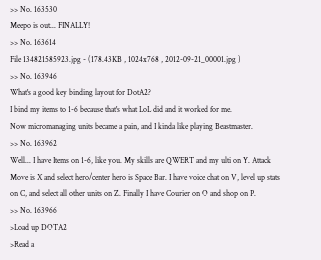>> No. 163530
Meepo is out... FINALLY!
>> No. 163614
File 134821585923.jpg - (178.43KB , 1024x768 , 2012-09-21_00001.jpg )
>> No. 163946
What's a good key binding layout for DotA2?
I bind my items to 1-6 because that's what LoL did and it worked for me.
Now micromanaging units became a pain, and I kinda like playing Beastmaster.
>> No. 163962
Well... I have Items on 1-6, like you. My skills are QWERT and my ulti on Y. Attack Move is X and select hero/center hero is Space Bar. I have voice chat on V, level up stats on C, and select all other units on Z. Finally I have Courier on O and shop on P.
>> No. 163966
>Load up DOTA2
>Read a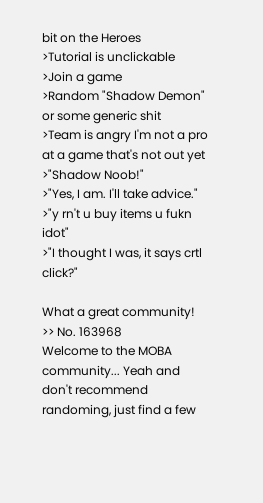bit on the Heroes
>Tutorial is unclickable
>Join a game
>Random "Shadow Demon" or some generic shit
>Team is angry I'm not a pro at a game that's not out yet
>"Shadow Noob!"
>"Yes, I am. I'll take advice."
>"y rn't u buy items u fukn idot"
>"I thought I was, it says crtl click?"

What a great community!
>> No. 163968
Welcome to the MOBA community... Yeah and don't recommend randoming, just find a few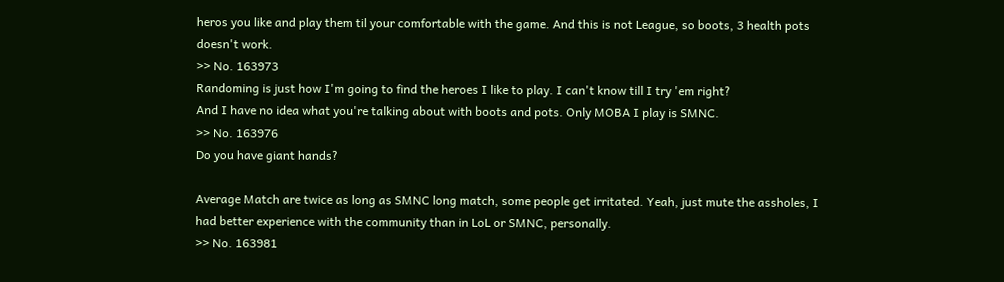heros you like and play them til your comfortable with the game. And this is not League, so boots, 3 health pots doesn't work.
>> No. 163973
Randoming is just how I'm going to find the heroes I like to play. I can't know till I try 'em right?
And I have no idea what you're talking about with boots and pots. Only MOBA I play is SMNC.
>> No. 163976
Do you have giant hands?

Average Match are twice as long as SMNC long match, some people get irritated. Yeah, just mute the assholes, I had better experience with the community than in LoL or SMNC, personally.
>> No. 163981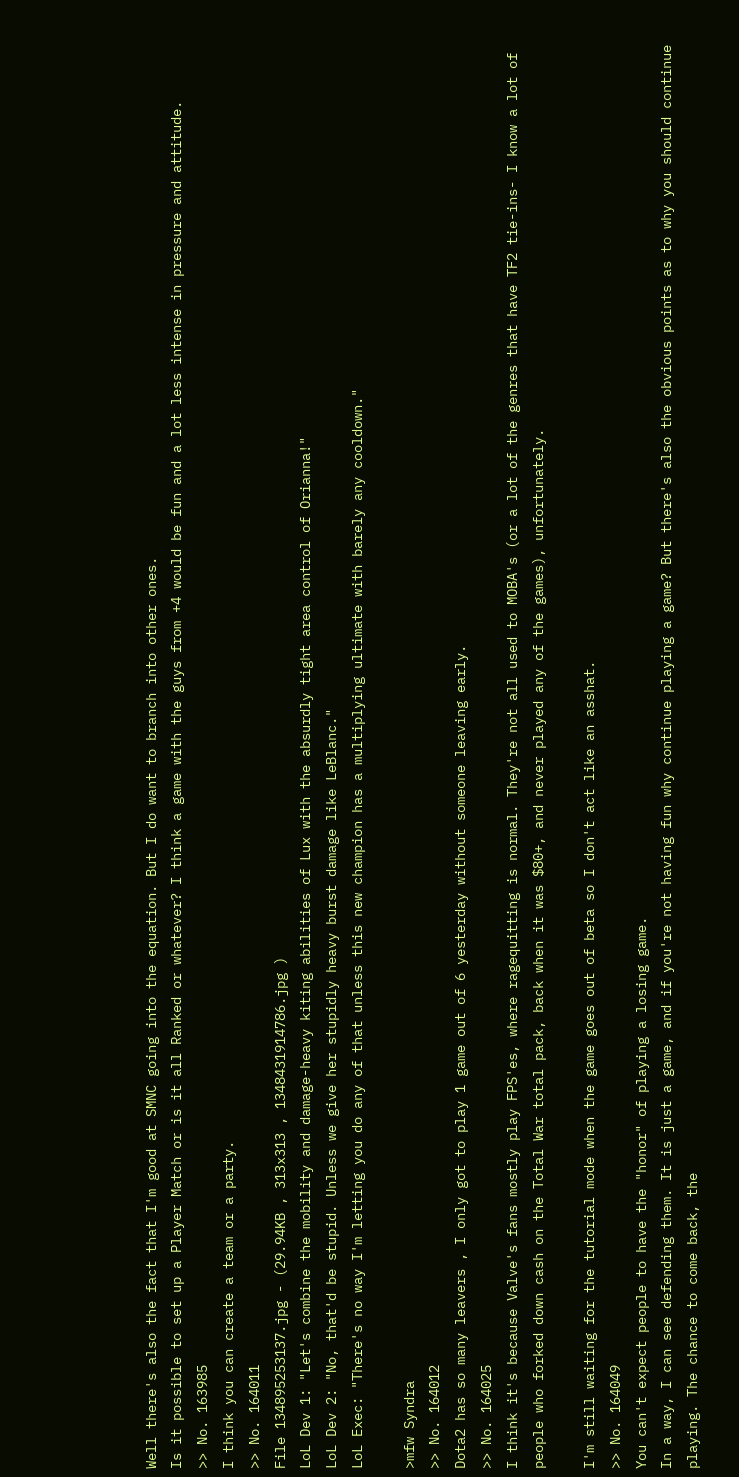Well there's also the fact that I'm good at SMNC going into the equation. But I do want to branch into other ones.
Is it possible to set up a Player Match or is it all Ranked or whatever? I think a game with the guys from +4 would be fun and a lot less intense in pressure and attitude.
>> No. 163985
I think you can create a team or a party.
>> No. 164011
File 134895253137.jpg - (29.94KB , 313x313 , 1348431914786.jpg )
LoL Dev 1: "Let's combine the mobility and damage-heavy kiting abilities of Lux with the absurdly tight area control of Orianna!"
LoL Dev 2: "No, that'd be stupid. Unless we give her stupidly heavy burst damage like LeBlanc."
LoL Exec: "There's no way I'm letting you do any of that unless this new champion has a multiplying ultimate with barely any cooldown."

>mfw Syndra
>> No. 164012
Dota2 has so many leavers , I only got to play 1 game out of 6 yesterday without someone leaving early.
>> No. 164025
I think it's because Valve's fans mostly play FPS'es, where ragequitting is normal. They're not all used to MOBA's (or a lot of the genres that have TF2 tie-ins- I know a lot of people who forked down cash on the Total War total pack, back when it was $80+, and never played any of the games), unfortunately.

I'm still waiting for the tutorial mode when the game goes out of beta so I don't act like an asshat.
>> No. 164049
You can't expect people to have the "honor" of playing a losing game.
In a way, I can see defending them. It is just a game, and if you're not having fun why continue playing a game? But there's also the obvious points as to why you should continue playing. The chance to come back, the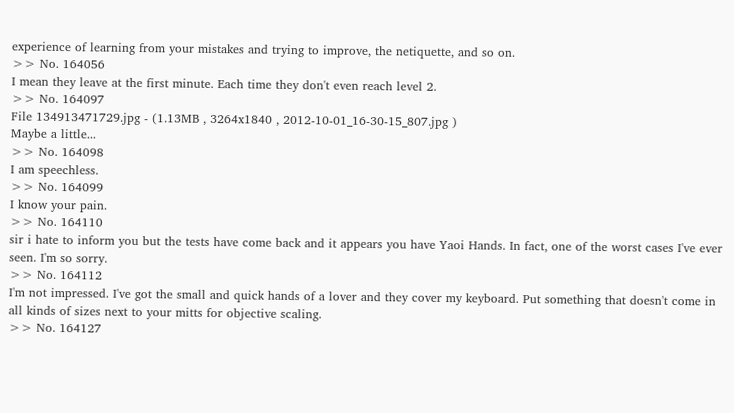experience of learning from your mistakes and trying to improve, the netiquette, and so on.
>> No. 164056
I mean they leave at the first minute. Each time they don't even reach level 2.
>> No. 164097
File 134913471729.jpg - (1.13MB , 3264x1840 , 2012-10-01_16-30-15_807.jpg )
Maybe a little...
>> No. 164098
I am speechless.
>> No. 164099
I know your pain.
>> No. 164110
sir i hate to inform you but the tests have come back and it appears you have Yaoi Hands. In fact, one of the worst cases I've ever seen. I'm so sorry.
>> No. 164112
I'm not impressed. I've got the small and quick hands of a lover and they cover my keyboard. Put something that doesn't come in all kinds of sizes next to your mitts for objective scaling.
>> No. 164127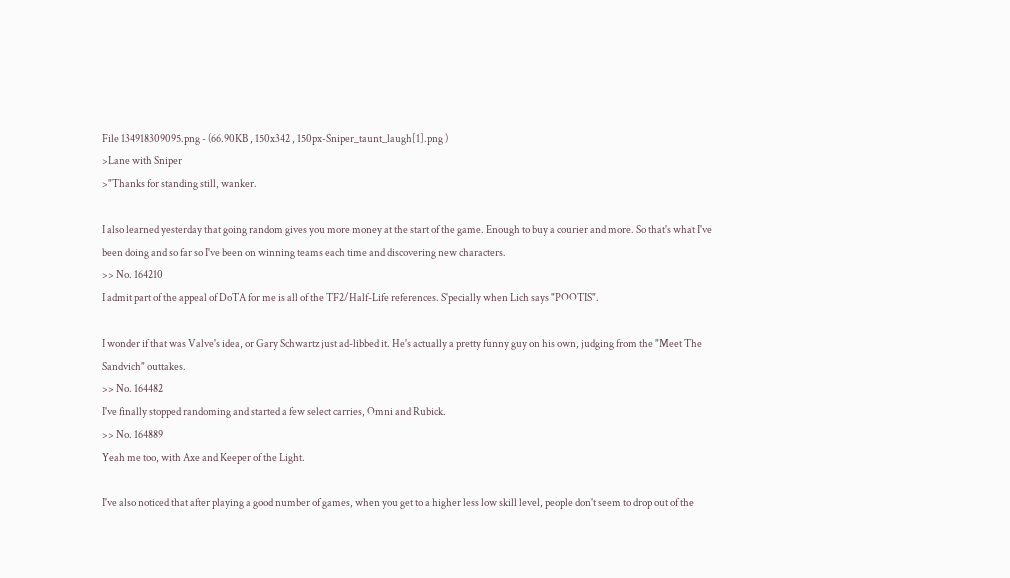File 134918309095.png - (66.90KB , 150x342 , 150px-Sniper_taunt_laugh[1].png )
>Lane with Sniper
>"Thanks for standing still, wanker.

I also learned yesterday that going random gives you more money at the start of the game. Enough to buy a courier and more. So that's what I've been doing and so far so I've been on winning teams each time and discovering new characters.
>> No. 164210
I admit part of the appeal of DoTA for me is all of the TF2/Half-Life references. S'pecially when Lich says "POOTIS".

I wonder if that was Valve's idea, or Gary Schwartz just ad-libbed it. He's actually a pretty funny guy on his own, judging from the "Meet The Sandvich" outtakes.
>> No. 164482
I've finally stopped randoming and started a few select carries, Omni and Rubick.
>> No. 164889
Yeah me too, with Axe and Keeper of the Light.

I've also noticed that after playing a good number of games, when you get to a higher less low skill level, people don't seem to drop out of the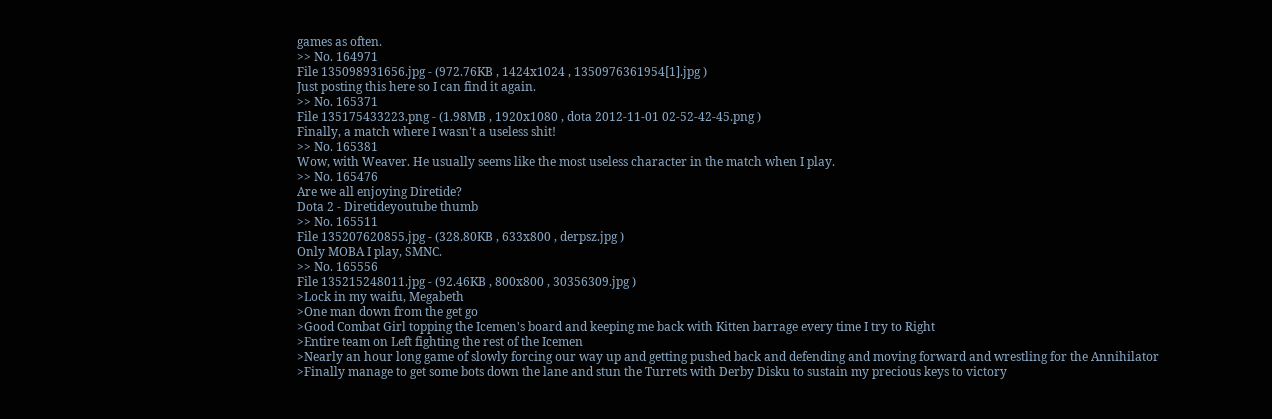games as often.
>> No. 164971
File 135098931656.jpg - (972.76KB , 1424x1024 , 1350976361954[1].jpg )
Just posting this here so I can find it again.
>> No. 165371
File 135175433223.png - (1.98MB , 1920x1080 , dota 2012-11-01 02-52-42-45.png )
Finally, a match where I wasn't a useless shit!
>> No. 165381
Wow, with Weaver. He usually seems like the most useless character in the match when I play.
>> No. 165476
Are we all enjoying Diretide?
Dota 2 - Diretideyoutube thumb
>> No. 165511
File 135207620855.jpg - (328.80KB , 633x800 , derpsz.jpg )
Only MOBA I play, SMNC.
>> No. 165556
File 135215248011.jpg - (92.46KB , 800x800 , 30356309.jpg )
>Lock in my waifu, Megabeth
>One man down from the get go
>Good Combat Girl topping the Icemen's board and keeping me back with Kitten barrage every time I try to Right
>Entire team on Left fighting the rest of the Icemen
>Nearly an hour long game of slowly forcing our way up and getting pushed back and defending and moving forward and wrestling for the Annihilator
>Finally manage to get some bots down the lane and stun the Turrets with Derby Disku to sustain my precious keys to victory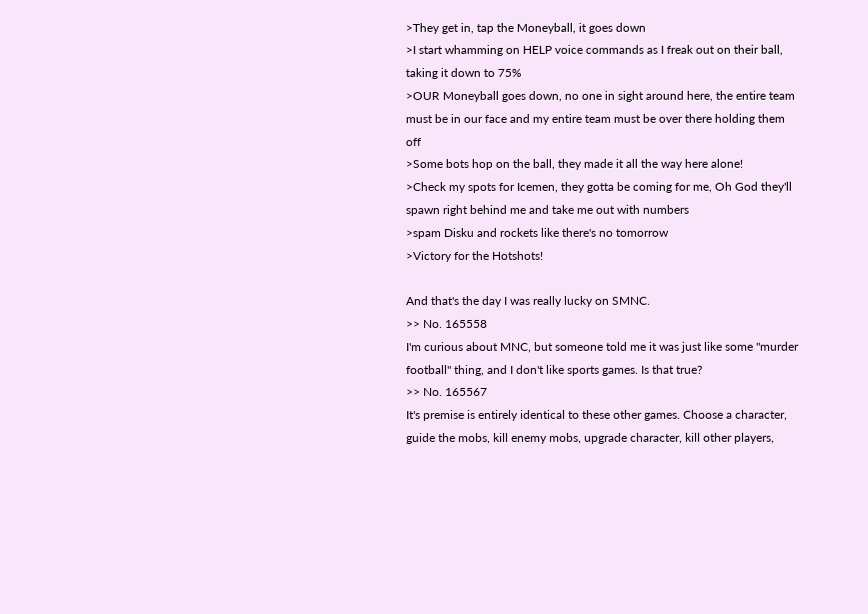>They get in, tap the Moneyball, it goes down
>I start whamming on HELP voice commands as I freak out on their ball, taking it down to 75%
>OUR Moneyball goes down, no one in sight around here, the entire team must be in our face and my entire team must be over there holding them off
>Some bots hop on the ball, they made it all the way here alone!
>Check my spots for Icemen, they gotta be coming for me, Oh God they'll spawn right behind me and take me out with numbers
>spam Disku and rockets like there's no tomorrow
>Victory for the Hotshots!

And that's the day I was really lucky on SMNC.
>> No. 165558
I'm curious about MNC, but someone told me it was just like some "murder football" thing, and I don't like sports games. Is that true?
>> No. 165567
It's premise is entirely identical to these other games. Choose a character, guide the mobs, kill enemy mobs, upgrade character, kill other players,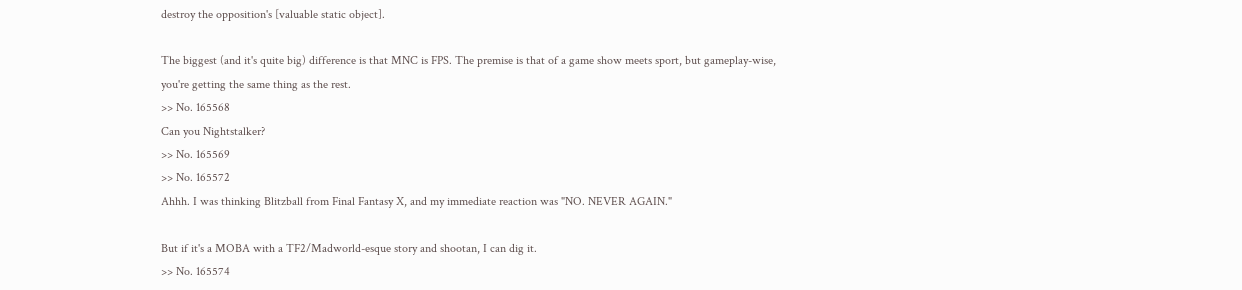destroy the opposition's [valuable static object].

The biggest (and it's quite big) difference is that MNC is FPS. The premise is that of a game show meets sport, but gameplay-wise, you're getting the same thing as the rest.
>> No. 165568
Can you Nightstalker?
>> No. 165569
>> No. 165572
Ahhh. I was thinking Blitzball from Final Fantasy X, and my immediate reaction was "NO. NEVER AGAIN."

But if it's a MOBA with a TF2/Madworld-esque story and shootan, I can dig it.
>> No. 165574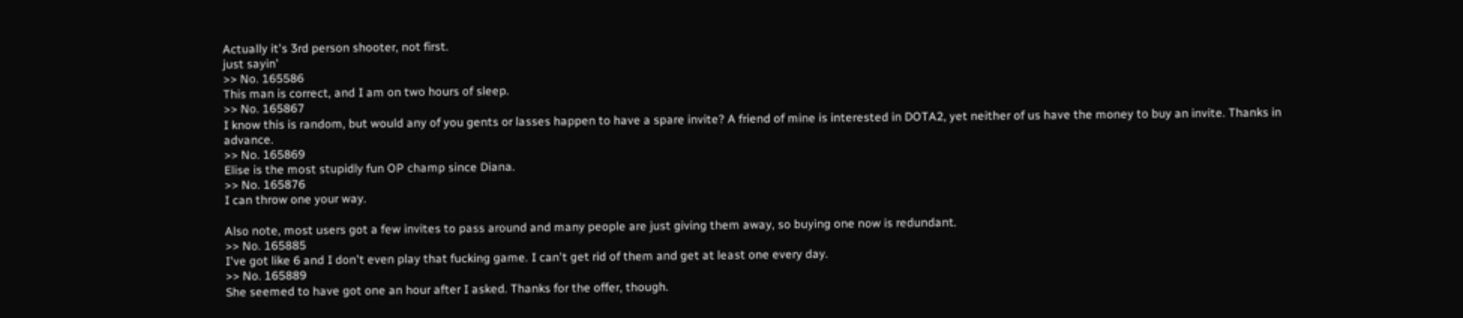Actually it's 3rd person shooter, not first.
just sayin'
>> No. 165586
This man is correct, and I am on two hours of sleep.
>> No. 165867
I know this is random, but would any of you gents or lasses happen to have a spare invite? A friend of mine is interested in DOTA2, yet neither of us have the money to buy an invite. Thanks in advance.
>> No. 165869
Elise is the most stupidly fun OP champ since Diana.
>> No. 165876
I can throw one your way.

Also note, most users got a few invites to pass around and many people are just giving them away, so buying one now is redundant.
>> No. 165885
I've got like 6 and I don't even play that fucking game. I can't get rid of them and get at least one every day.
>> No. 165889
She seemed to have got one an hour after I asked. Thanks for the offer, though.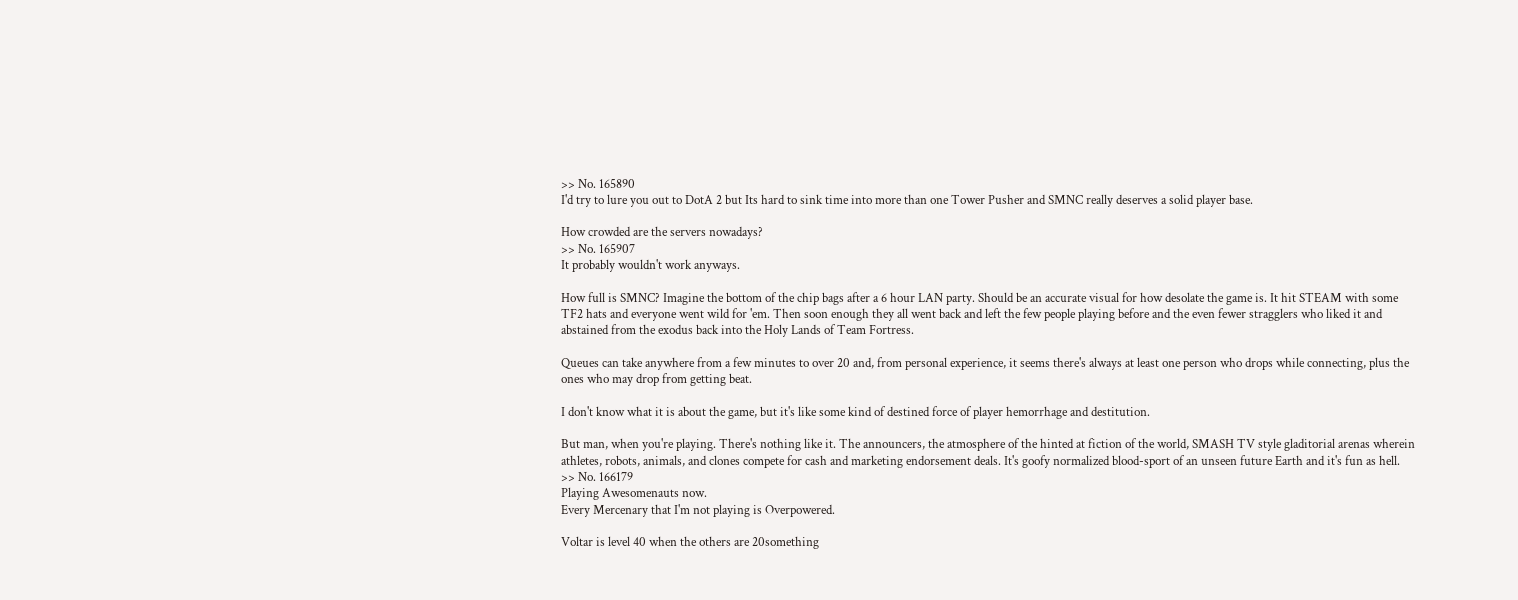>> No. 165890
I'd try to lure you out to DotA 2 but Its hard to sink time into more than one Tower Pusher and SMNC really deserves a solid player base.

How crowded are the servers nowadays?
>> No. 165907
It probably wouldn't work anyways.

How full is SMNC? Imagine the bottom of the chip bags after a 6 hour LAN party. Should be an accurate visual for how desolate the game is. It hit STEAM with some TF2 hats and everyone went wild for 'em. Then soon enough they all went back and left the few people playing before and the even fewer stragglers who liked it and abstained from the exodus back into the Holy Lands of Team Fortress.

Queues can take anywhere from a few minutes to over 20 and, from personal experience, it seems there's always at least one person who drops while connecting, plus the ones who may drop from getting beat.

I don't know what it is about the game, but it's like some kind of destined force of player hemorrhage and destitution.

But man, when you're playing. There's nothing like it. The announcers, the atmosphere of the hinted at fiction of the world, SMASH TV style gladitorial arenas wherein athletes, robots, animals, and clones compete for cash and marketing endorsement deals. It's goofy normalized blood-sport of an unseen future Earth and it's fun as hell.
>> No. 166179
Playing Awesomenauts now.
Every Mercenary that I'm not playing is Overpowered.

Voltar is level 40 when the others are 20something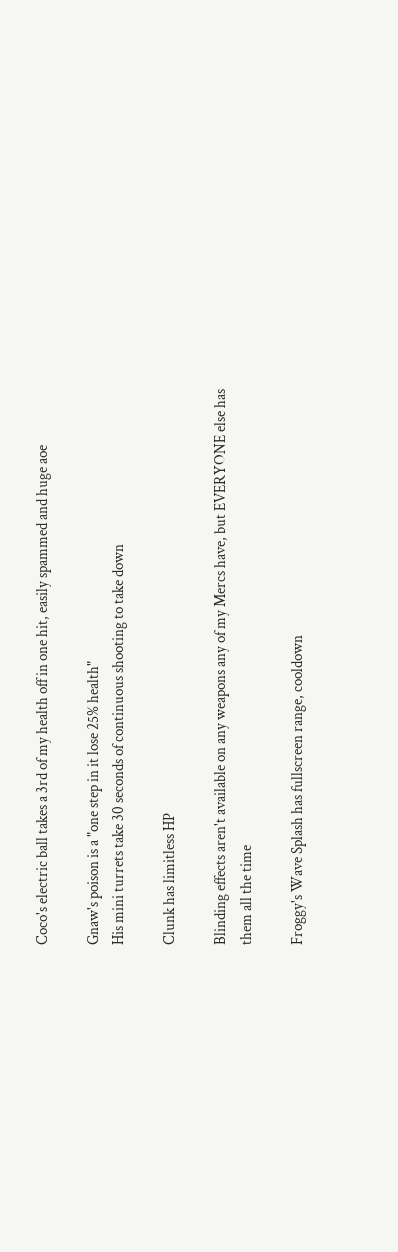Coco's electric ball takes a 3rd of my health off in one hit, easily spammed and huge aoe

Gnaw's poison is a "one step in it lose 25% health"
His mini turrets take 30 seconds of continuous shooting to take down

Clunk has limitless HP

Blinding effects aren't available on any weapons any of my Mercs have, but EVERYONE else has them all the time

Froggy's Wave Splash has fullscreen range, cooldown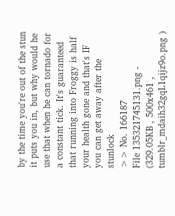by the time you're out of the stun it puts you in, but why would he use that when he can tornado for a constant tick. It's guaranteed that running into Froggy is half your health gone and that's IF you can get away after the stunlock
>> No. 166187
File 135321745131.png - (329.05KB , 500x461 , tumblr_mdaih32gqL1qijz9o.png )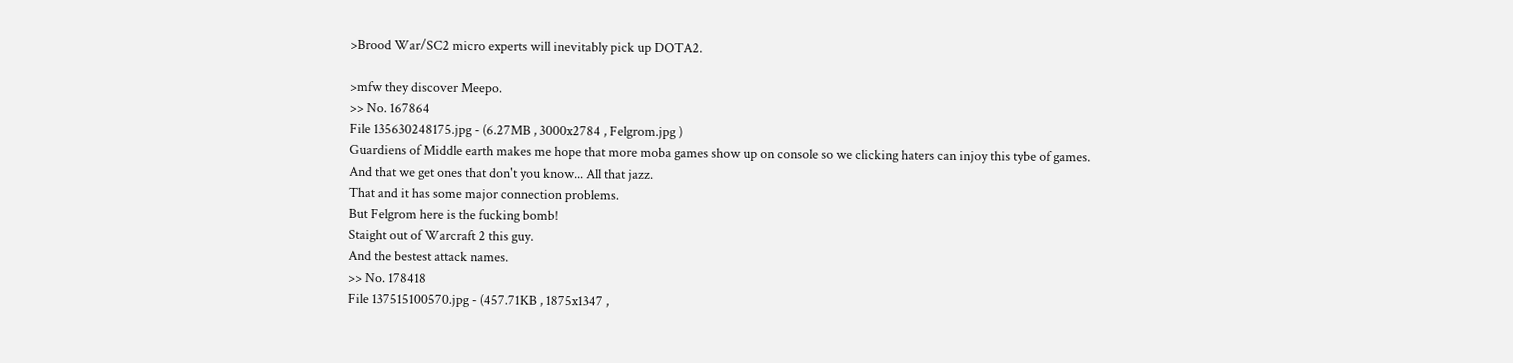>Brood War/SC2 micro experts will inevitably pick up DOTA2.

>mfw they discover Meepo.
>> No. 167864
File 135630248175.jpg - (6.27MB , 3000x2784 , Felgrom.jpg )
Guardiens of Middle earth makes me hope that more moba games show up on console so we clicking haters can injoy this tybe of games.
And that we get ones that don't you know... All that jazz.
That and it has some major connection problems.
But Felgrom here is the fucking bomb!
Staight out of Warcraft 2 this guy.
And the bestest attack names.
>> No. 178418
File 137515100570.jpg - (457.71KB , 1875x1347 ,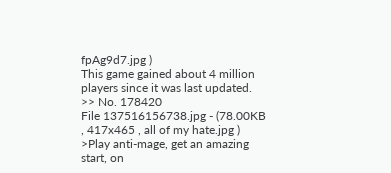fpAg9d7.jpg )
This game gained about 4 million players since it was last updated.
>> No. 178420
File 137516156738.jpg - (78.00KB , 417x465 , all of my hate.jpg )
>Play anti-mage, get an amazing start, on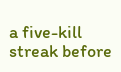a five-kill streak before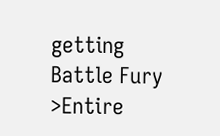getting Battle Fury
>Entire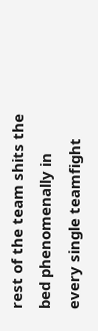rest of the team shits the bed phenomenally in every single teamfight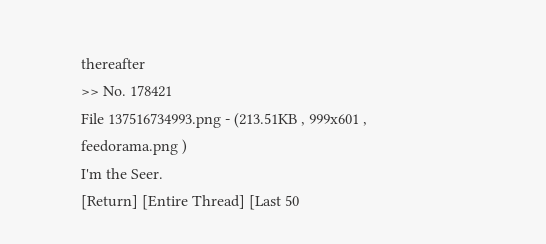thereafter
>> No. 178421
File 137516734993.png - (213.51KB , 999x601 , feedorama.png )
I'm the Seer.
[Return] [Entire Thread] [Last 50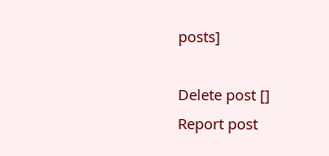posts]

Delete post []
Report post